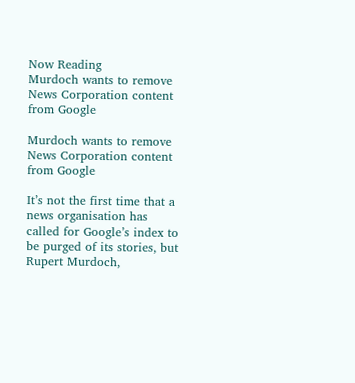Now Reading
Murdoch wants to remove News Corporation content from Google

Murdoch wants to remove News Corporation content from Google

It’s not the first time that a news organisation has called for Google’s index to be purged of its stories, but Rupert Murdoch,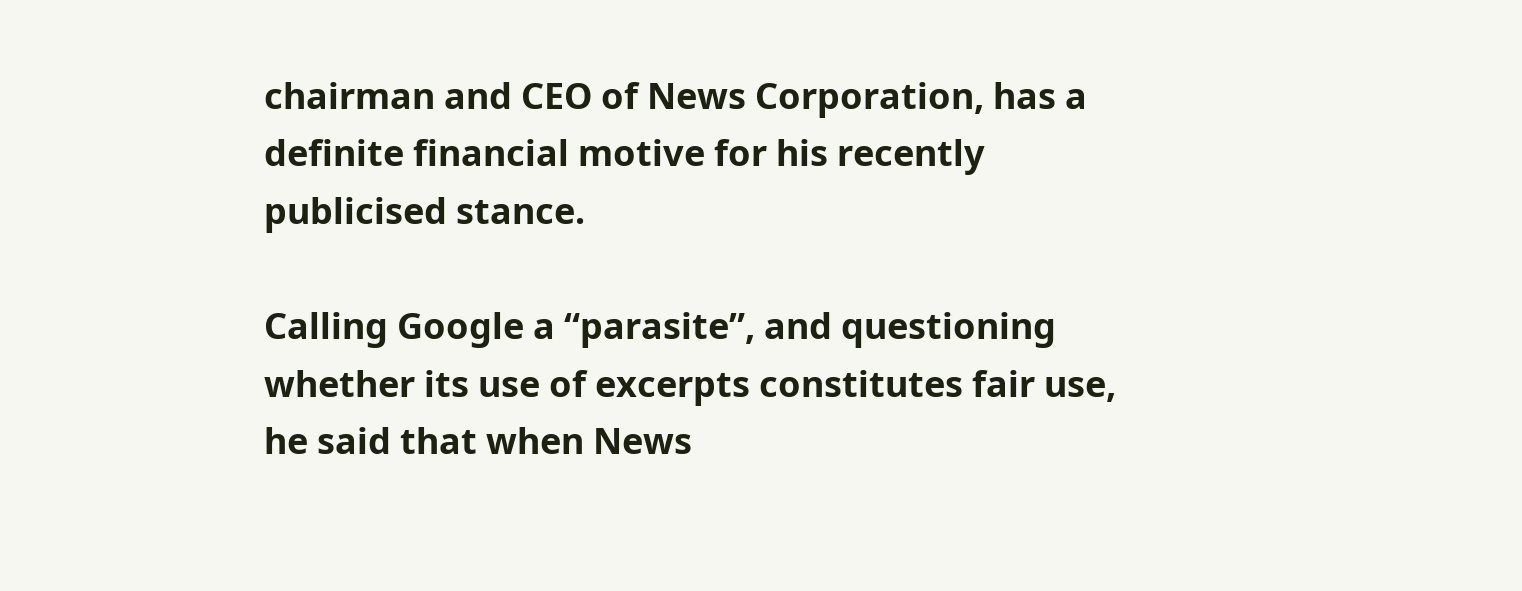chairman and CEO of News Corporation, has a definite financial motive for his recently publicised stance.

Calling Google a “parasite”, and questioning whether its use of excerpts constitutes fair use, he said that when News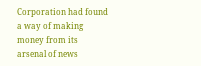Corporation had found a way of making money from its arsenal of news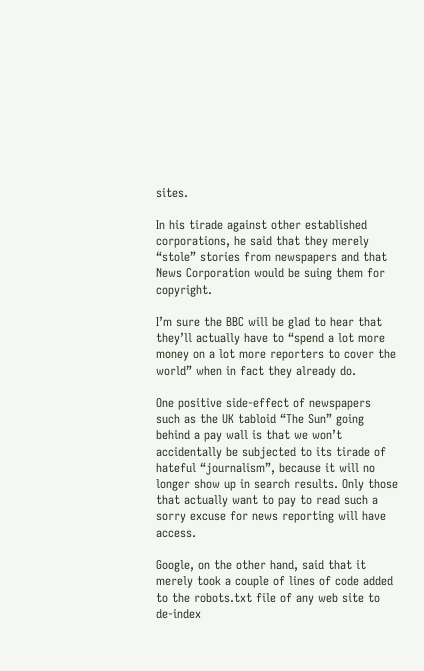sites.

In his tirade against other established corporations, he said that they merely “stole” stories from newspapers and that News Corporation would be suing them for copyright.

I’m sure the BBC will be glad to hear that they’ll actually have to “spend a lot more money on a lot more reporters to cover the world” when in fact they already do.

One positive side-effect of newspapers such as the UK tabloid “The Sun” going behind a pay wall is that we won’t accidentally be subjected to its tirade of hateful “journalism”, because it will no longer show up in search results. Only those that actually want to pay to read such a sorry excuse for news reporting will have access.

Google, on the other hand, said that it merely took a couple of lines of code added to the robots.txt file of any web site to de-index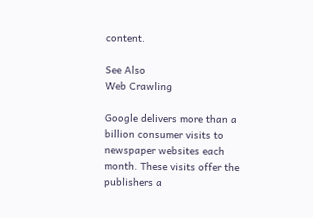content.

See Also
Web Crawling

Google delivers more than a billion consumer visits to newspaper websites each month. These visits offer the publishers a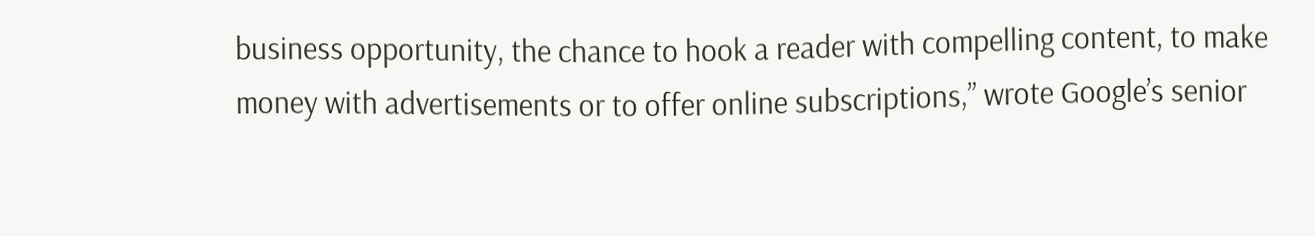business opportunity, the chance to hook a reader with compelling content, to make money with advertisements or to offer online subscriptions,” wrote Google’s senior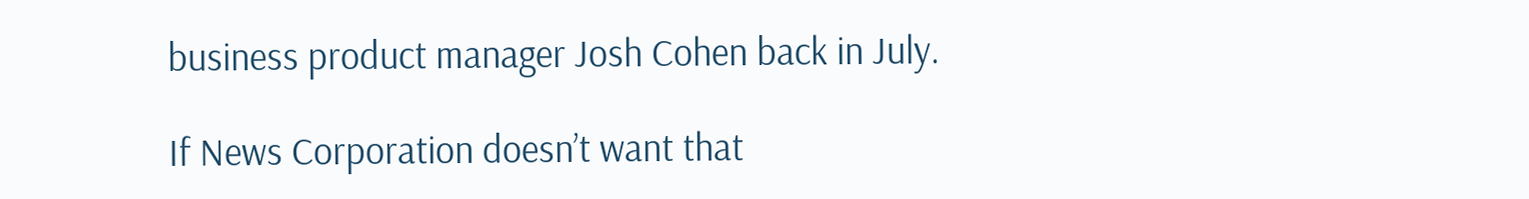business product manager Josh Cohen back in July.

If News Corporation doesn’t want that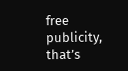free publicity, that’s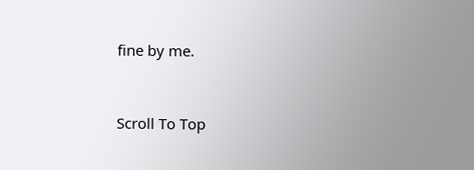fine by me.


Scroll To Top